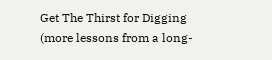Get The Thirst for Digging (more lessons from a long-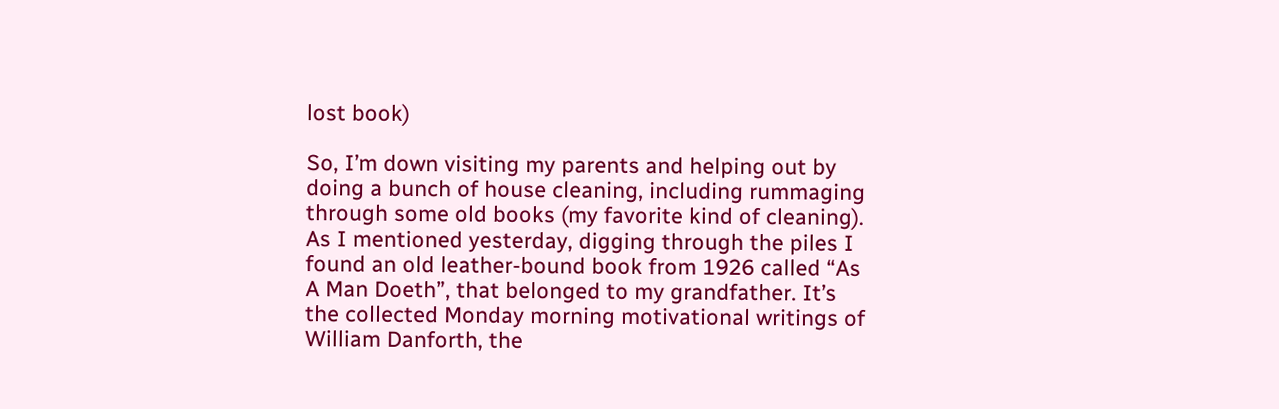lost book)

So, I’m down visiting my parents and helping out by doing a bunch of house cleaning, including rummaging through some old books (my favorite kind of cleaning). As I mentioned yesterday, digging through the piles I found an old leather-bound book from 1926 called “As A Man Doeth”, that belonged to my grandfather. It’s the collected Monday morning motivational writings of William Danforth, the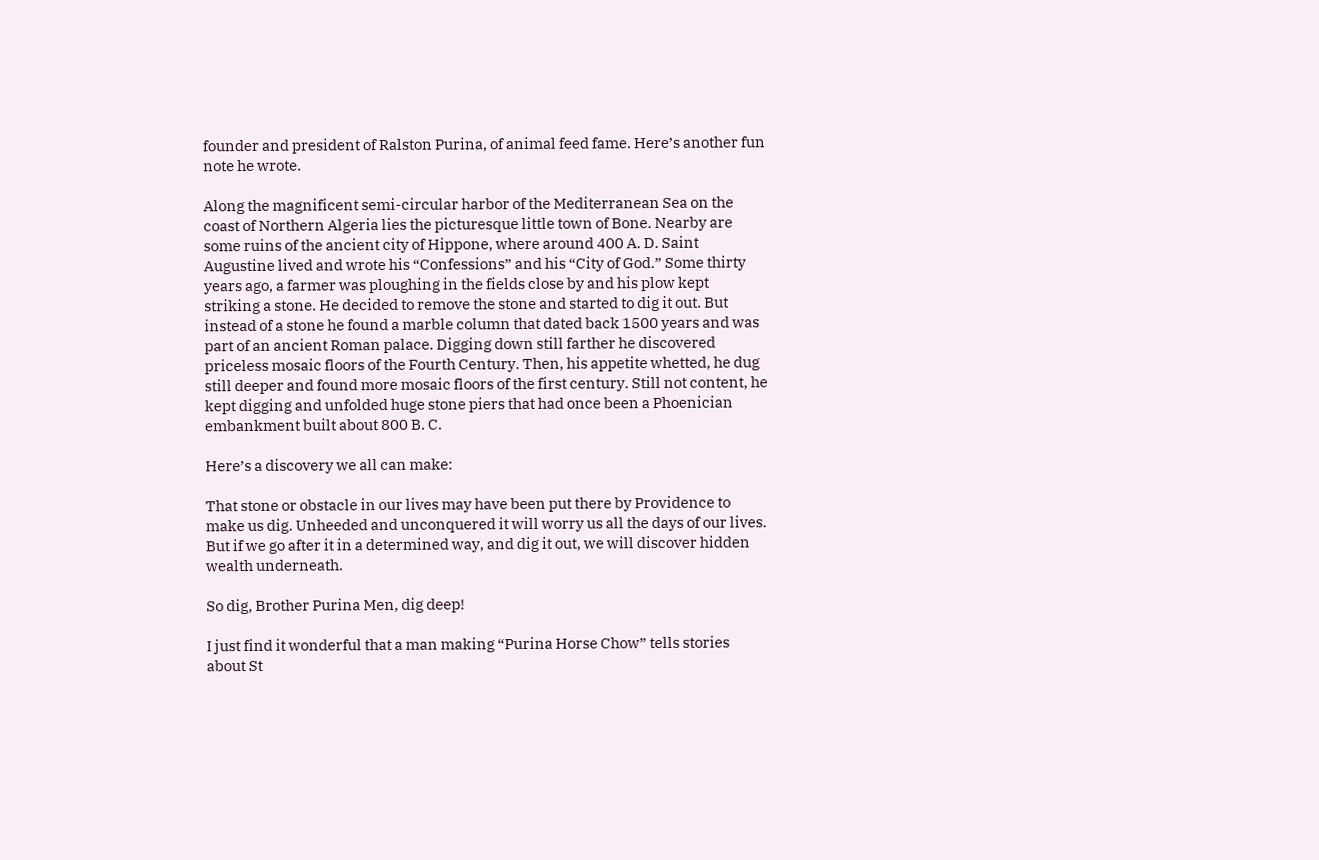founder and president of Ralston Purina, of animal feed fame. Here’s another fun note he wrote.

Along the magnificent semi-circular harbor of the Mediterranean Sea on the coast of Northern Algeria lies the picturesque little town of Bone. Nearby are some ruins of the ancient city of Hippone, where around 400 A. D. Saint Augustine lived and wrote his “Confessions” and his “City of God.” Some thirty years ago, a farmer was ploughing in the fields close by and his plow kept striking a stone. He decided to remove the stone and started to dig it out. But instead of a stone he found a marble column that dated back 1500 years and was part of an ancient Roman palace. Digging down still farther he discovered priceless mosaic floors of the Fourth Century. Then, his appetite whetted, he dug still deeper and found more mosaic floors of the first century. Still not content, he kept digging and unfolded huge stone piers that had once been a Phoenician embankment built about 800 B. C.

Here’s a discovery we all can make:

That stone or obstacle in our lives may have been put there by Providence to make us dig. Unheeded and unconquered it will worry us all the days of our lives. But if we go after it in a determined way, and dig it out, we will discover hidden wealth underneath.

So dig, Brother Purina Men, dig deep!

I just find it wonderful that a man making “Purina Horse Chow” tells stories about St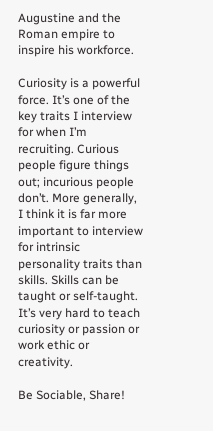Augustine and the Roman empire to inspire his workforce.

Curiosity is a powerful force. It’s one of the key traits I interview for when I’m recruiting. Curious people figure things out; incurious people don’t. More generally, I think it is far more important to interview for intrinsic personality traits than skills. Skills can be taught or self-taught. It’s very hard to teach curiosity or passion or work ethic or creativity.

Be Sociable, Share!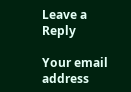Leave a Reply

Your email address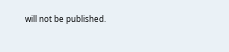will not be published.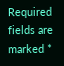Required fields are marked *